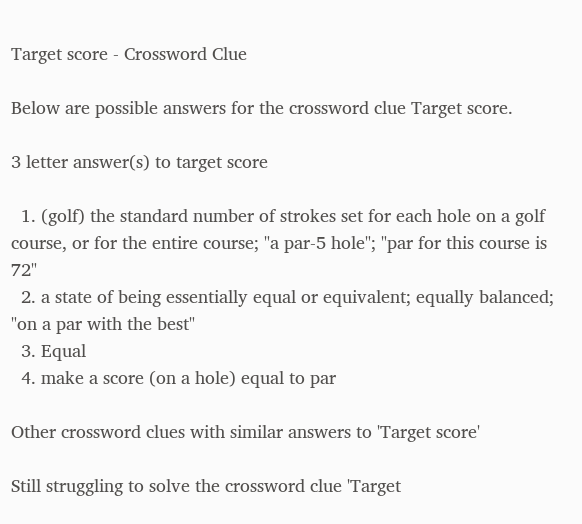Target score - Crossword Clue

Below are possible answers for the crossword clue Target score.

3 letter answer(s) to target score

  1. (golf) the standard number of strokes set for each hole on a golf course, or for the entire course; "a par-5 hole"; "par for this course is 72"
  2. a state of being essentially equal or equivalent; equally balanced; "on a par with the best"
  3. Equal
  4. make a score (on a hole) equal to par

Other crossword clues with similar answers to 'Target score'

Still struggling to solve the crossword clue 'Target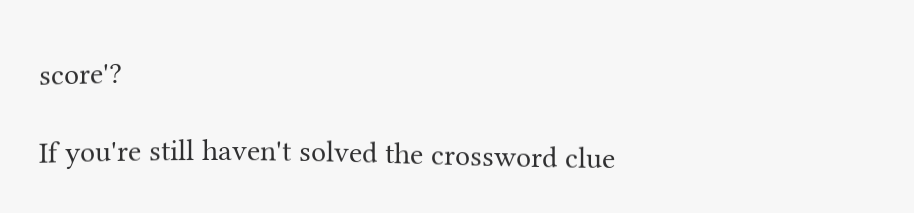score'?

If you're still haven't solved the crossword clue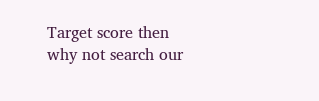Target score then why not search our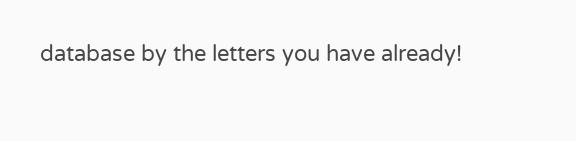database by the letters you have already!